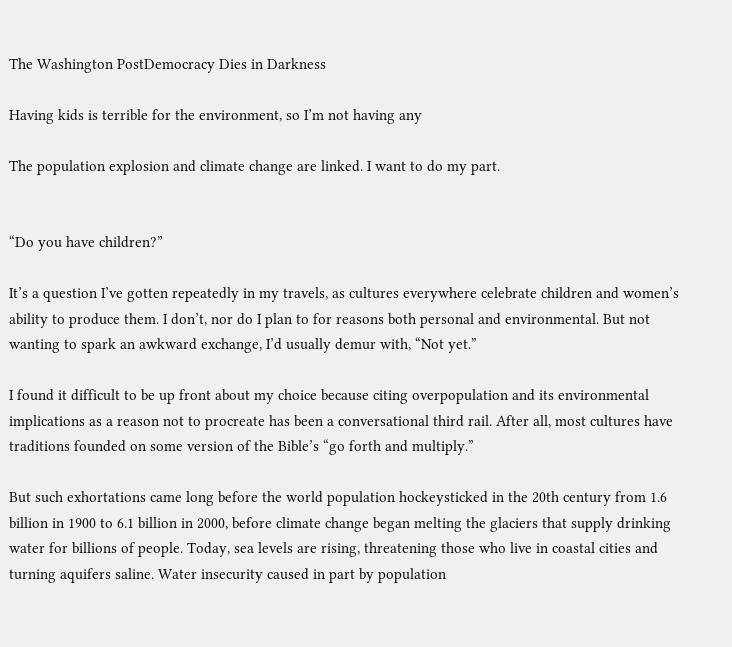The Washington PostDemocracy Dies in Darkness

Having kids is terrible for the environment, so I’m not having any

The population explosion and climate change are linked. I want to do my part.


“Do you have children?”

It’s a question I’ve gotten repeatedly in my travels, as cultures everywhere celebrate children and women’s ability to produce them. I don’t, nor do I plan to for reasons both personal and environmental. But not wanting to spark an awkward exchange, I’d usually demur with, “Not yet.”

I found it difficult to be up front about my choice because citing overpopulation and its environmental implications as a reason not to procreate has been a conversational third rail. After all, most cultures have traditions founded on some version of the Bible’s “go forth and multiply.”

But such exhortations came long before the world population hockeysticked in the 20th century from 1.6 billion in 1900 to 6.1 billion in 2000, before climate change began melting the glaciers that supply drinking water for billions of people. Today, sea levels are rising, threatening those who live in coastal cities and turning aquifers saline. Water insecurity caused in part by population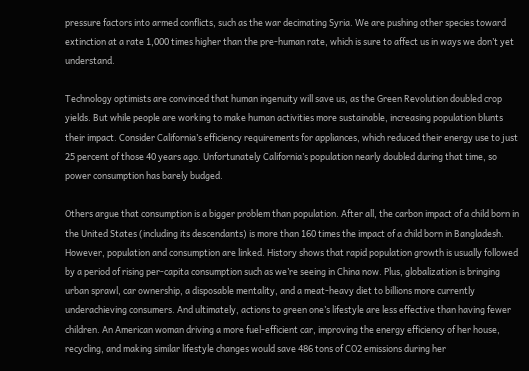pressure factors into armed conflicts, such as the war decimating Syria. We are pushing other species toward extinction at a rate 1,000 times higher than the pre-human rate, which is sure to affect us in ways we don’t yet understand.

Technology optimists are convinced that human ingenuity will save us, as the Green Revolution doubled crop yields. But while people are working to make human activities more sustainable, increasing population blunts their impact. Consider California’s efficiency requirements for appliances, which reduced their energy use to just 25 percent of those 40 years ago. Unfortunately California’s population nearly doubled during that time, so power consumption has barely budged.

Others argue that consumption is a bigger problem than population. After all, the carbon impact of a child born in the United States (including its descendants) is more than 160 times the impact of a child born in Bangladesh. However, population and consumption are linked. History shows that rapid population growth is usually followed by a period of rising per-capita consumption such as we’re seeing in China now. Plus, globalization is bringing urban sprawl, car ownership, a disposable mentality, and a meat-heavy diet to billions more currently underachieving consumers. And ultimately, actions to green one’s lifestyle are less effective than having fewer children. An American woman driving a more fuel-efficient car, improving the energy efficiency of her house, recycling, and making similar lifestyle changes would save 486 tons of CO2 emissions during her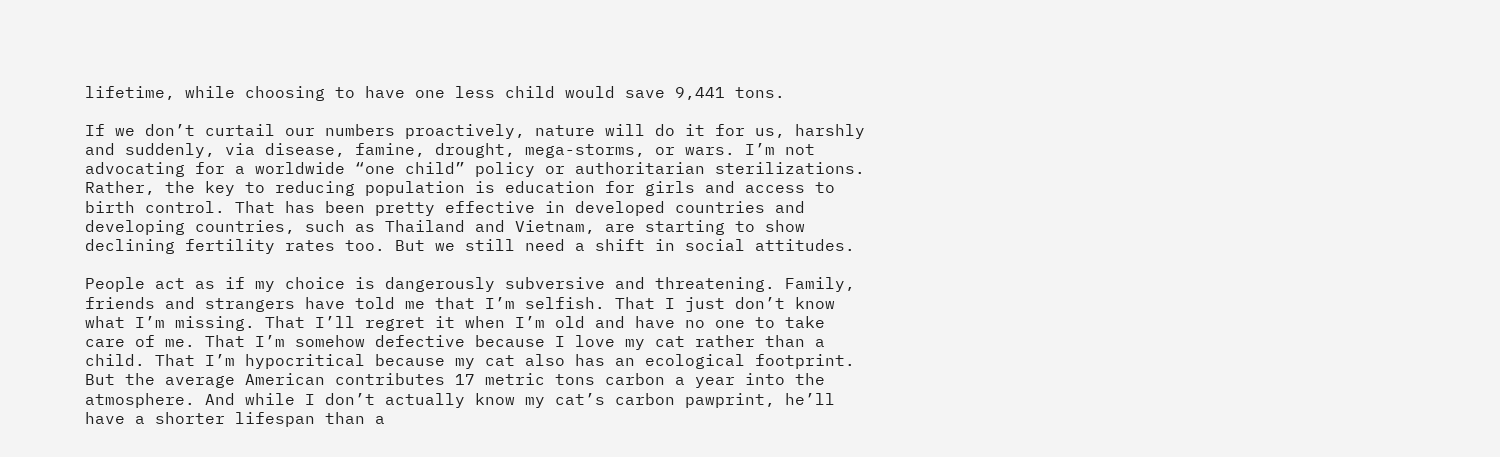lifetime, while choosing to have one less child would save 9,441 tons.

If we don’t curtail our numbers proactively, nature will do it for us, harshly and suddenly, via disease, famine, drought, mega-storms, or wars. I’m not advocating for a worldwide “one child” policy or authoritarian sterilizations. Rather, the key to reducing population is education for girls and access to birth control. That has been pretty effective in developed countries and developing countries, such as Thailand and Vietnam, are starting to show declining fertility rates too. But we still need a shift in social attitudes.

People act as if my choice is dangerously subversive and threatening. Family, friends and strangers have told me that I’m selfish. That I just don’t know what I’m missing. That I’ll regret it when I’m old and have no one to take care of me. That I’m somehow defective because I love my cat rather than a child. That I’m hypocritical because my cat also has an ecological footprint. But the average American contributes 17 metric tons carbon a year into the atmosphere. And while I don’t actually know my cat’s carbon pawprint, he’ll have a shorter lifespan than a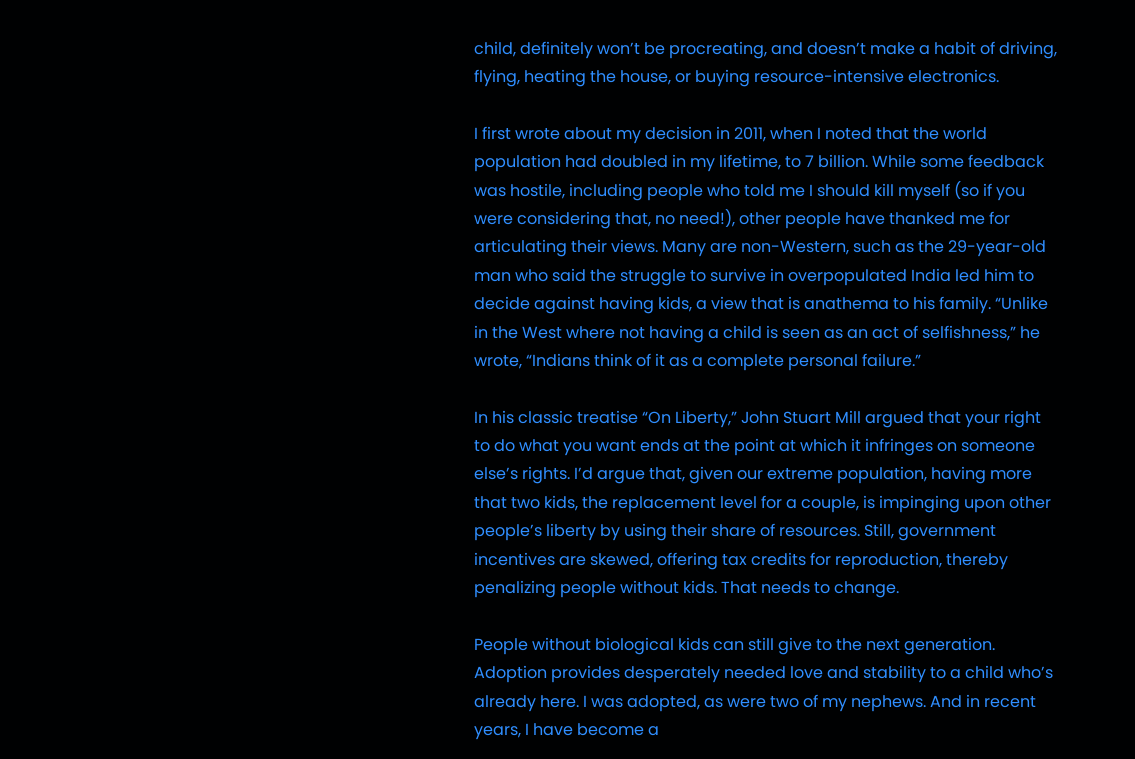child, definitely won’t be procreating, and doesn’t make a habit of driving, flying, heating the house, or buying resource-intensive electronics.

I first wrote about my decision in 2011, when I noted that the world population had doubled in my lifetime, to 7 billion. While some feedback was hostile, including people who told me I should kill myself (so if you were considering that, no need!), other people have thanked me for articulating their views. Many are non-Western, such as the 29-year-old man who said the struggle to survive in overpopulated India led him to decide against having kids, a view that is anathema to his family. “Unlike in the West where not having a child is seen as an act of selfishness,” he wrote, “Indians think of it as a complete personal failure.”

In his classic treatise “On Liberty,” John Stuart Mill argued that your right to do what you want ends at the point at which it infringes on someone else’s rights. I’d argue that, given our extreme population, having more that two kids, the replacement level for a couple, is impinging upon other people’s liberty by using their share of resources. Still, government incentives are skewed, offering tax credits for reproduction, thereby penalizing people without kids. That needs to change.

People without biological kids can still give to the next generation. Adoption provides desperately needed love and stability to a child who’s already here. I was adopted, as were two of my nephews. And in recent years, I have become a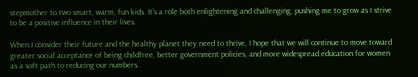stepmother to two smart, warm, fun kids. It’s a role both enlightening and challenging, pushing me to grow as I strive to be a positive influence in their lives.

When I consider their future and the healthy planet they need to thrive, I hope that we will continue to move toward greater social acceptance of being childfree, better government policies, and more widespread education for women as a soft path to reducing our numbers.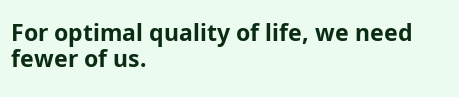For optimal quality of life, we need fewer of us.